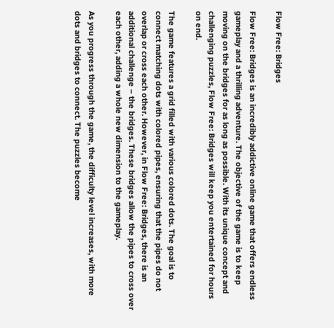Flow Free: Bridges

Flow Free: Bridges is an incredibly addictive online game that offers endless gameplay and a thrilling adventure. The objective of the game is to keep moving on the bridges for as long as possible. With its unique concept and challenging puzzles, Flow Free: Bridges will keep you entertained for hours on end.

The game features a grid filled with various colored dots. The goal is to connect matching dots with colored pipes, ensuring that the pipes do not overlap or cross each other. However, in Flow Free: Bridges, there is an additional challenge – the bridges. These bridges allow the pipes to cross over each other, adding a whole new dimension to the gameplay.

As you progress through the game, the difficulty level increases, with more dots and bridges to connect. The puzzles become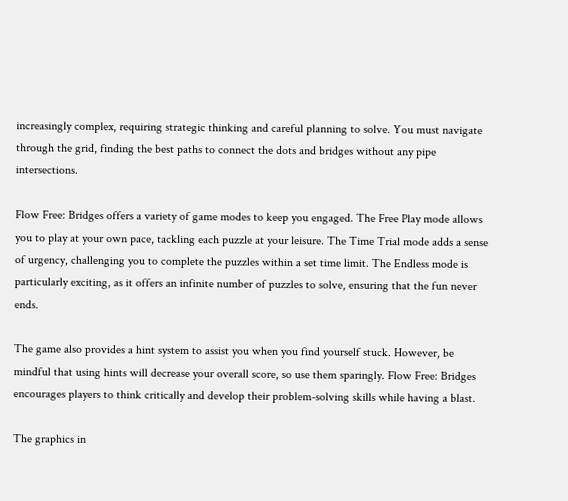increasingly complex, requiring strategic thinking and careful planning to solve. You must navigate through the grid, finding the best paths to connect the dots and bridges without any pipe intersections.

Flow Free: Bridges offers a variety of game modes to keep you engaged. The Free Play mode allows you to play at your own pace, tackling each puzzle at your leisure. The Time Trial mode adds a sense of urgency, challenging you to complete the puzzles within a set time limit. The Endless mode is particularly exciting, as it offers an infinite number of puzzles to solve, ensuring that the fun never ends.

The game also provides a hint system to assist you when you find yourself stuck. However, be mindful that using hints will decrease your overall score, so use them sparingly. Flow Free: Bridges encourages players to think critically and develop their problem-solving skills while having a blast.

The graphics in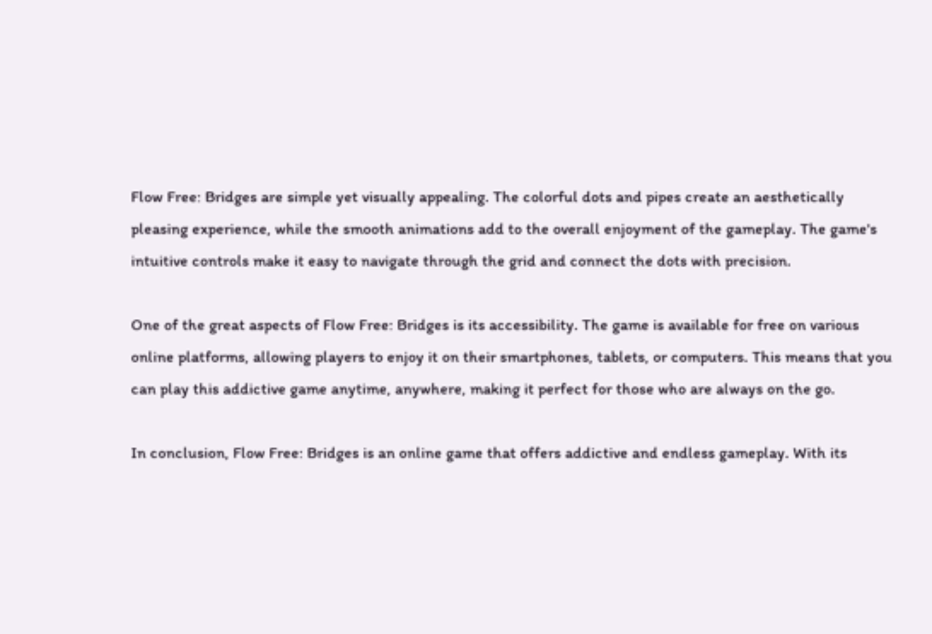Flow Free: Bridges are simple yet visually appealing. The colorful dots and pipes create an aesthetically pleasing experience, while the smooth animations add to the overall enjoyment of the gameplay. The game's intuitive controls make it easy to navigate through the grid and connect the dots with precision.

One of the great aspects of Flow Free: Bridges is its accessibility. The game is available for free on various online platforms, allowing players to enjoy it on their smartphones, tablets, or computers. This means that you can play this addictive game anytime, anywhere, making it perfect for those who are always on the go.

In conclusion, Flow Free: Bridges is an online game that offers addictive and endless gameplay. With its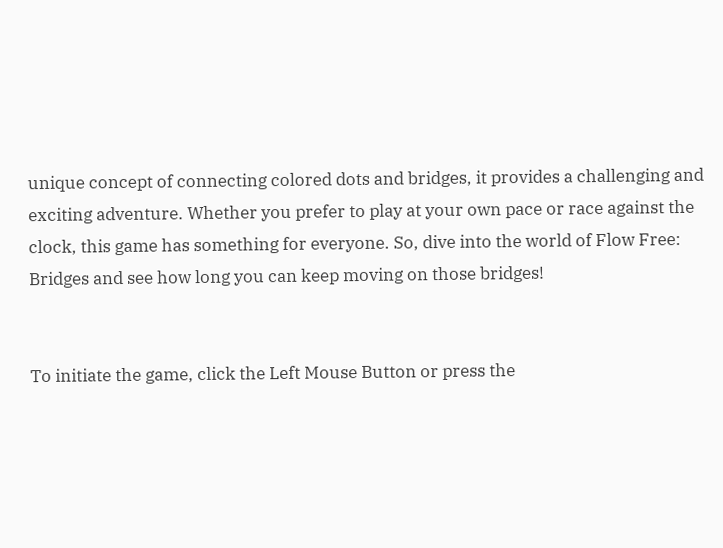unique concept of connecting colored dots and bridges, it provides a challenging and exciting adventure. Whether you prefer to play at your own pace or race against the clock, this game has something for everyone. So, dive into the world of Flow Free: Bridges and see how long you can keep moving on those bridges!


To initiate the game, click the Left Mouse Button or press the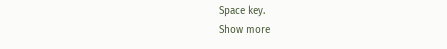Space key.
Show more